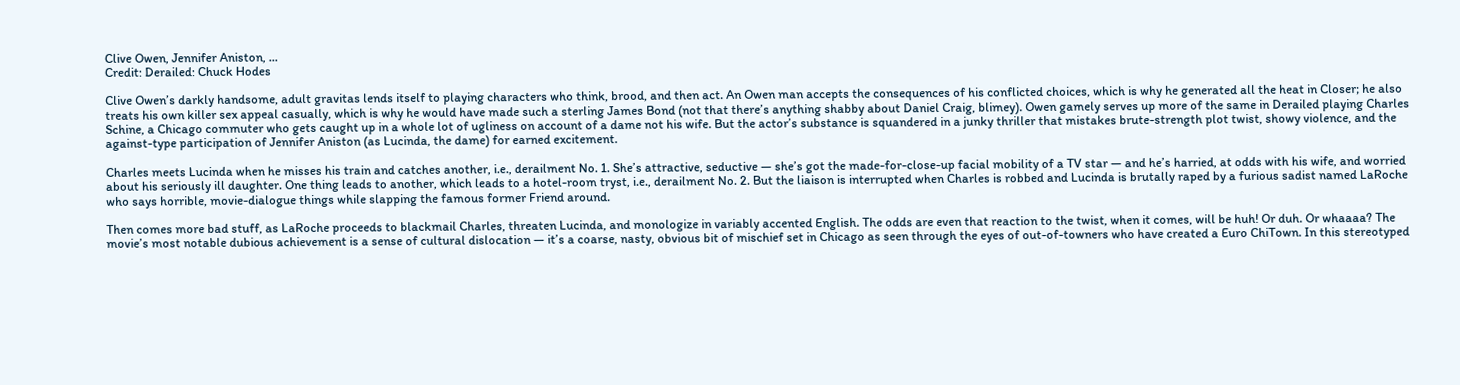Clive Owen, Jennifer Aniston, ...
Credit: Derailed: Chuck Hodes

Clive Owen’s darkly handsome, adult gravitas lends itself to playing characters who think, brood, and then act. An Owen man accepts the consequences of his conflicted choices, which is why he generated all the heat in Closer; he also treats his own killer sex appeal casually, which is why he would have made such a sterling James Bond (not that there’s anything shabby about Daniel Craig, blimey). Owen gamely serves up more of the same in Derailed playing Charles Schine, a Chicago commuter who gets caught up in a whole lot of ugliness on account of a dame not his wife. But the actor’s substance is squandered in a junky thriller that mistakes brute-strength plot twist, showy violence, and the against-type participation of Jennifer Aniston (as Lucinda, the dame) for earned excitement.

Charles meets Lucinda when he misses his train and catches another, i.e., derailment No. 1. She’s attractive, seductive — she’s got the made-for-close-up facial mobility of a TV star — and he’s harried, at odds with his wife, and worried about his seriously ill daughter. One thing leads to another, which leads to a hotel-room tryst, i.e., derailment No. 2. But the liaison is interrupted when Charles is robbed and Lucinda is brutally raped by a furious sadist named LaRoche who says horrible, movie-dialogue things while slapping the famous former Friend around.

Then comes more bad stuff, as LaRoche proceeds to blackmail Charles, threaten Lucinda, and monologize in variably accented English. The odds are even that reaction to the twist, when it comes, will be huh! Or duh. Or whaaaa? The movie’s most notable dubious achievement is a sense of cultural dislocation — it’s a coarse, nasty, obvious bit of mischief set in Chicago as seen through the eyes of out-of-towners who have created a Euro ChiTown. In this stereotyped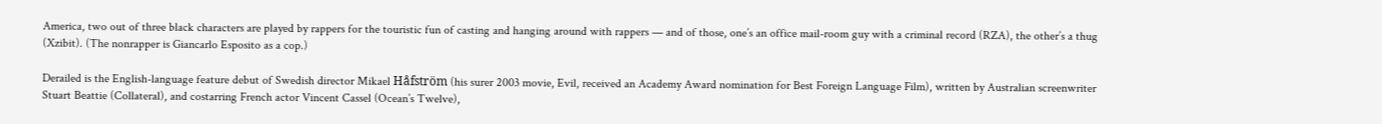America, two out of three black characters are played by rappers for the touristic fun of casting and hanging around with rappers — and of those, one’s an office mail-room guy with a criminal record (RZA), the other’s a thug (Xzibit). (The nonrapper is Giancarlo Esposito as a cop.)

Derailed is the English-language feature debut of Swedish director Mikael Håfström (his surer 2003 movie, Evil, received an Academy Award nomination for Best Foreign Language Film), written by Australian screenwriter Stuart Beattie (Collateral), and costarring French actor Vincent Cassel (Ocean’s Twelve),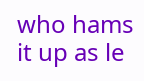who hams it up as le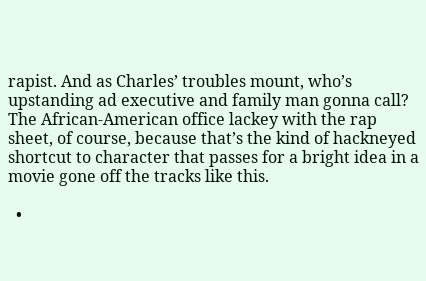rapist. And as Charles’ troubles mount, who’s upstanding ad executive and family man gonna call? The African-American office lackey with the rap sheet, of course, because that’s the kind of hackneyed shortcut to character that passes for a bright idea in a movie gone off the tracks like this.

  •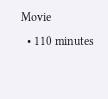Movie
  • 110 minutes